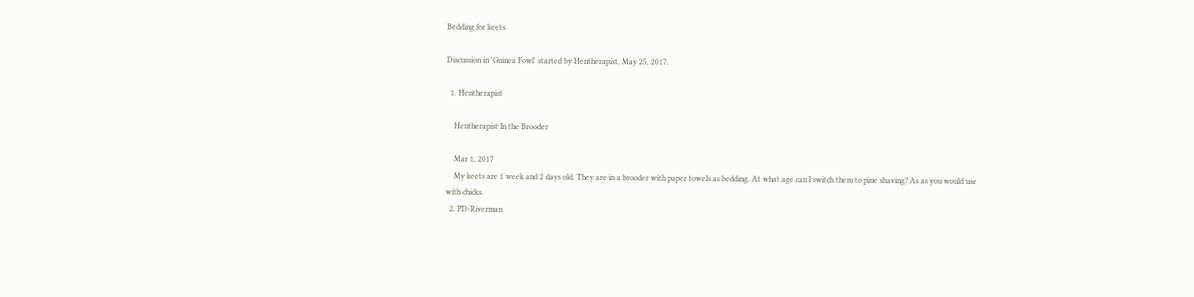Bedding for keets

Discussion in 'Guinea Fowl' started by Hentherapist, May 25, 2017.

  1. Hentherapist

    Hentherapist In the Brooder

    Mar 1, 2017
    My keets are 1 week and 2 days old. They are in a brooder with paper towels as bedding. At what age can I switch them to pine shaving? As as you would use with chicks.
  2. PD-Riverman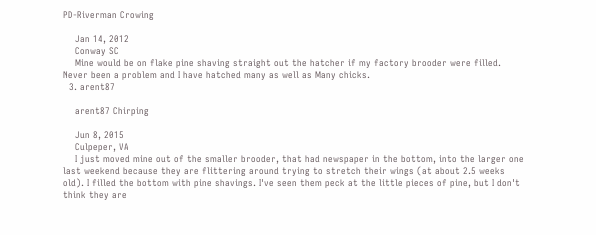PD-Riverman Crowing

    Jan 14, 2012
    Conway SC
    Mine would be on flake pine shaving straight out the hatcher if my factory brooder were filled. Never been a problem and I have hatched many as well as Many chicks.
  3. arent87

    arent87 Chirping

    Jun 8, 2015
    Culpeper, VA
    I just moved mine out of the smaller brooder, that had newspaper in the bottom, into the larger one last weekend because they are flittering around trying to stretch their wings (at about 2.5 weeks old). I filled the bottom with pine shavings. I've seen them peck at the little pieces of pine, but I don't think they are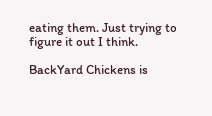eating them. Just trying to figure it out I think.

BackYard Chickens is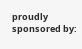proudly sponsored by: